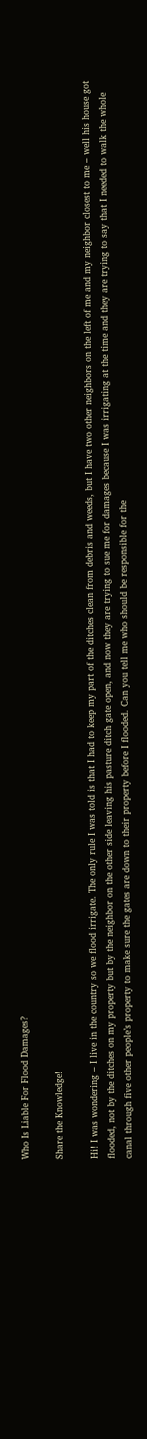Who Is Liable For Flood Damages?

Share the Knowledge!

Hi! I was wondering – I live in the country so we flood irrigate. The only rule I was told is that I had to keep my part of the ditches clean from debris and weeds, but I have two other neighbors on the left of me and my neighbor closest to me – well his house got flooded, not by the ditches on my property but by the neighbor on the other side leaving his pasture ditch gate open, and now they are trying to sue me for damages because I was irrigating at the time and they are trying to say that I needed to walk the whole canal through five other people’s property to make sure the gates are down to their property before I flooded. Can you tell me who should be responsible for the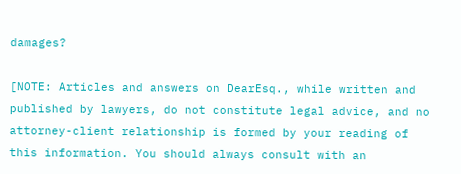damages?

[NOTE: Articles and answers on DearEsq., while written and published by lawyers, do not constitute legal advice, and no attorney-client relationship is formed by your reading of this information. You should always consult with an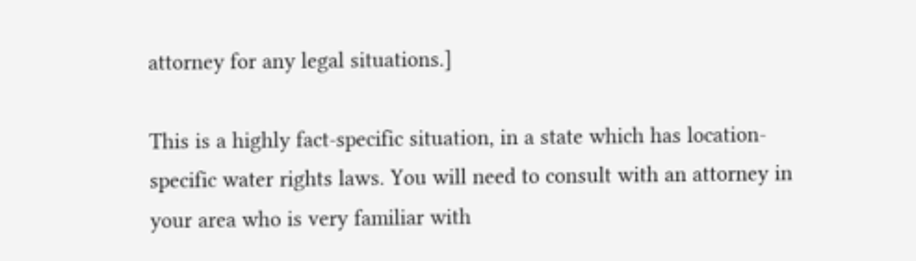attorney for any legal situations.]

This is a highly fact-specific situation, in a state which has location-specific water rights laws. You will need to consult with an attorney in your area who is very familiar with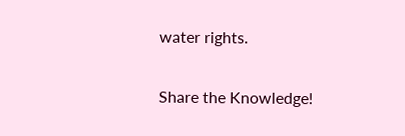water rights.

Share the Knowledge!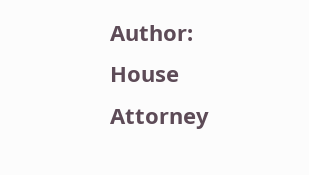Author: House Attorney